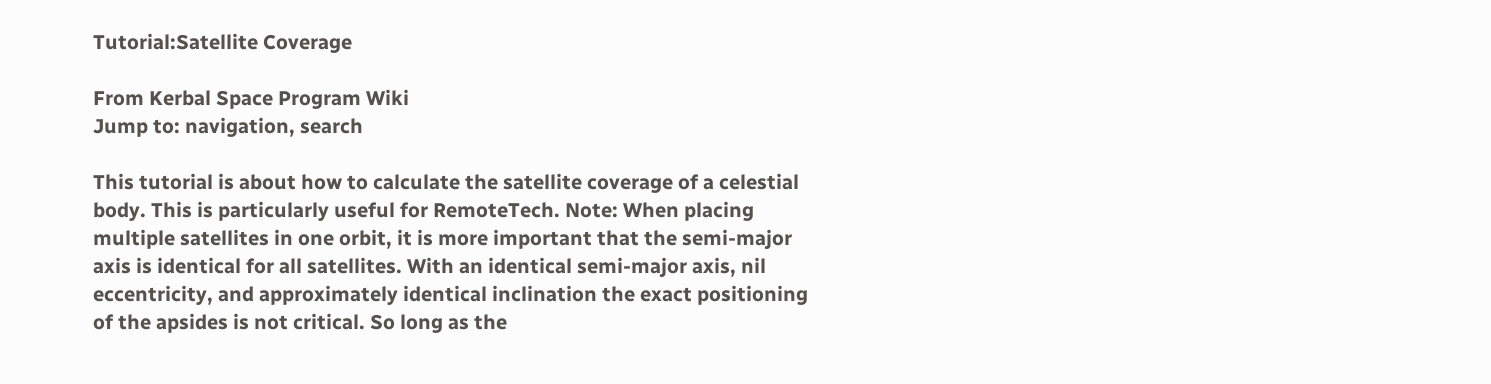Tutorial:Satellite Coverage

From Kerbal Space Program Wiki
Jump to: navigation, search

This tutorial is about how to calculate the satellite coverage of a celestial body. This is particularly useful for RemoteTech. Note: When placing multiple satellites in one orbit, it is more important that the semi-major axis is identical for all satellites. With an identical semi-major axis, nil eccentricity, and approximately identical inclination the exact positioning of the apsides is not critical. So long as the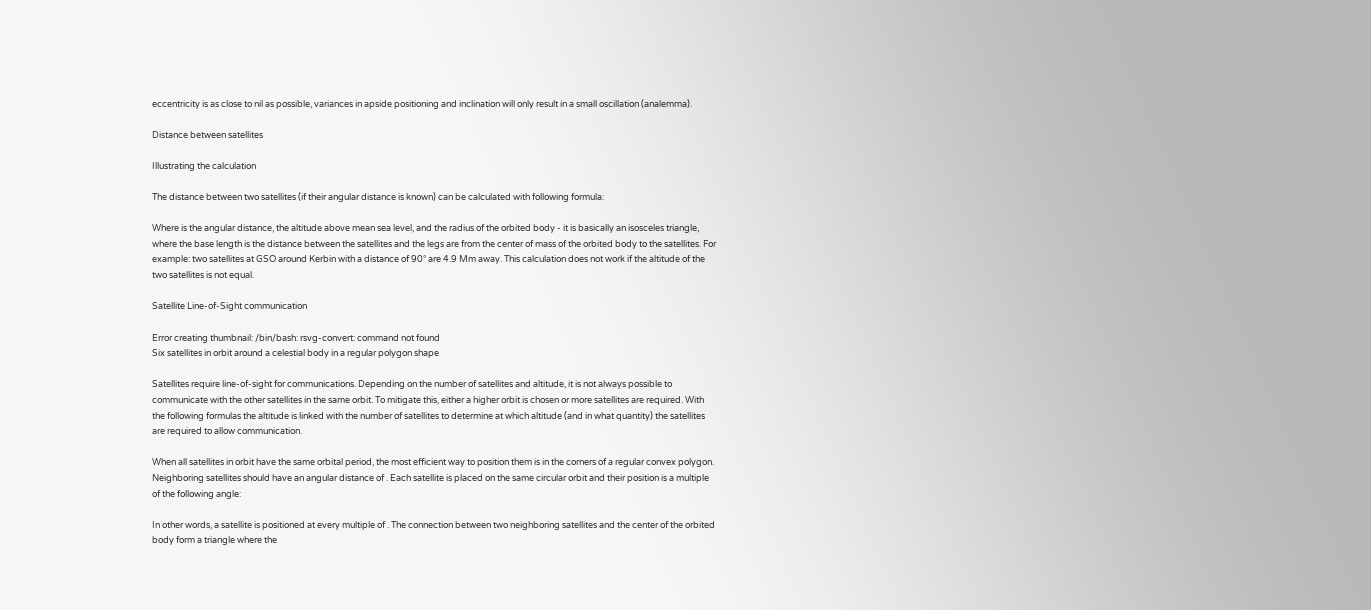eccentricity is as close to nil as possible, variances in apside positioning and inclination will only result in a small oscillation (analemma).

Distance between satellites

Illustrating the calculation

The distance between two satellites (if their angular distance is known) can be calculated with following formula:

Where is the angular distance, the altitude above mean sea level, and the radius of the orbited body - it is basically an isosceles triangle, where the base length is the distance between the satellites and the legs are from the center of mass of the orbited body to the satellites. For example: two satellites at GSO around Kerbin with a distance of 90° are 4.9 Mm away. This calculation does not work if the altitude of the two satellites is not equal.

Satellite Line-of-Sight communication

Error creating thumbnail: /bin/bash: rsvg-convert: command not found
Six satellites in orbit around a celestial body in a regular polygon shape

Satellites require line-of-sight for communications. Depending on the number of satellites and altitude, it is not always possible to communicate with the other satellites in the same orbit. To mitigate this, either a higher orbit is chosen or more satellites are required. With the following formulas the altitude is linked with the number of satellites to determine at which altitude (and in what quantity) the satellites are required to allow communication.

When all satellites in orbit have the same orbital period, the most efficient way to position them is in the corners of a regular convex polygon. Neighboring satellites should have an angular distance of . Each satellite is placed on the same circular orbit and their position is a multiple of the following angle:

In other words, a satellite is positioned at every multiple of . The connection between two neighboring satellites and the center of the orbited body form a triangle where the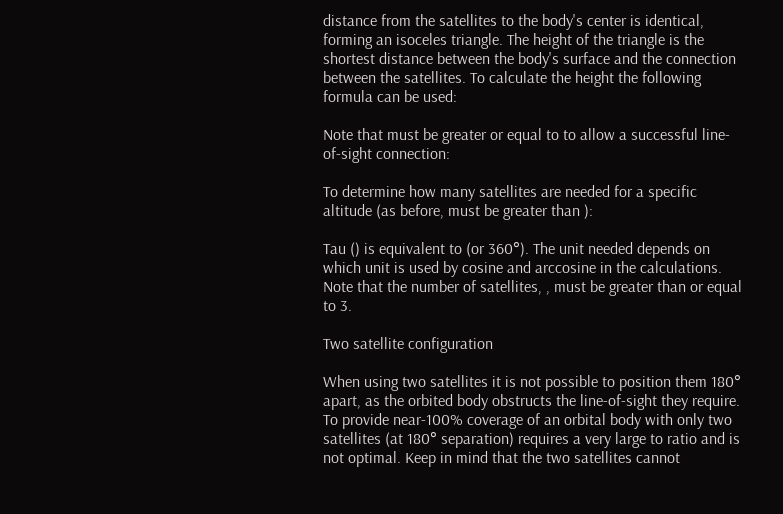distance from the satellites to the body's center is identical, forming an isoceles triangle. The height of the triangle is the shortest distance between the body's surface and the connection between the satellites. To calculate the height the following formula can be used:

Note that must be greater or equal to to allow a successful line-of-sight connection:

To determine how many satellites are needed for a specific altitude (as before, must be greater than ):

Tau () is equivalent to (or 360°). The unit needed depends on which unit is used by cosine and arccosine in the calculations. Note that the number of satellites, , must be greater than or equal to 3.

Two satellite configuration

When using two satellites it is not possible to position them 180° apart, as the orbited body obstructs the line-of-sight they require. To provide near-100% coverage of an orbital body with only two satellites (at 180° separation) requires a very large to ratio and is not optimal. Keep in mind that the two satellites cannot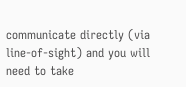communicate directly (via line-of-sight) and you will need to take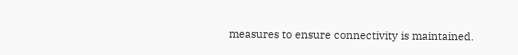measures to ensure connectivity is maintained.